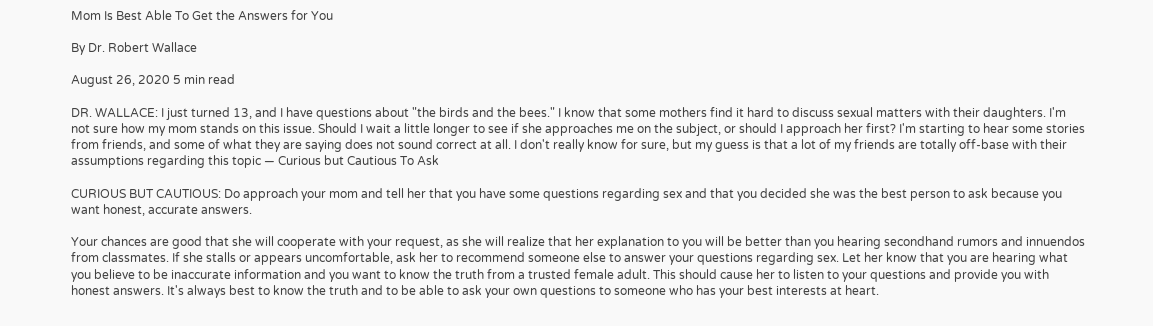Mom Is Best Able To Get the Answers for You

By Dr. Robert Wallace

August 26, 2020 5 min read

DR. WALLACE: I just turned 13, and I have questions about "the birds and the bees." I know that some mothers find it hard to discuss sexual matters with their daughters. I'm not sure how my mom stands on this issue. Should I wait a little longer to see if she approaches me on the subject, or should I approach her first? I'm starting to hear some stories from friends, and some of what they are saying does not sound correct at all. I don't really know for sure, but my guess is that a lot of my friends are totally off-base with their assumptions regarding this topic — Curious but Cautious To Ask

CURIOUS BUT CAUTIOUS: Do approach your mom and tell her that you have some questions regarding sex and that you decided she was the best person to ask because you want honest, accurate answers.

Your chances are good that she will cooperate with your request, as she will realize that her explanation to you will be better than you hearing secondhand rumors and innuendos from classmates. If she stalls or appears uncomfortable, ask her to recommend someone else to answer your questions regarding sex. Let her know that you are hearing what you believe to be inaccurate information and you want to know the truth from a trusted female adult. This should cause her to listen to your questions and provide you with honest answers. It's always best to know the truth and to be able to ask your own questions to someone who has your best interests at heart.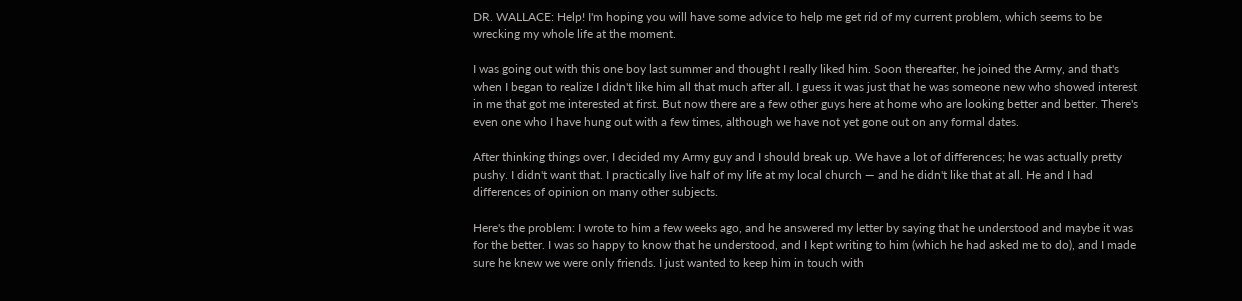DR. WALLACE: Help! I'm hoping you will have some advice to help me get rid of my current problem, which seems to be wrecking my whole life at the moment.

I was going out with this one boy last summer and thought I really liked him. Soon thereafter, he joined the Army, and that's when I began to realize I didn't like him all that much after all. I guess it was just that he was someone new who showed interest in me that got me interested at first. But now there are a few other guys here at home who are looking better and better. There's even one who I have hung out with a few times, although we have not yet gone out on any formal dates.

After thinking things over, I decided my Army guy and I should break up. We have a lot of differences; he was actually pretty pushy. I didn't want that. I practically live half of my life at my local church — and he didn't like that at all. He and I had differences of opinion on many other subjects.

Here's the problem: I wrote to him a few weeks ago, and he answered my letter by saying that he understood and maybe it was for the better. I was so happy to know that he understood, and I kept writing to him (which he had asked me to do), and I made sure he knew we were only friends. I just wanted to keep him in touch with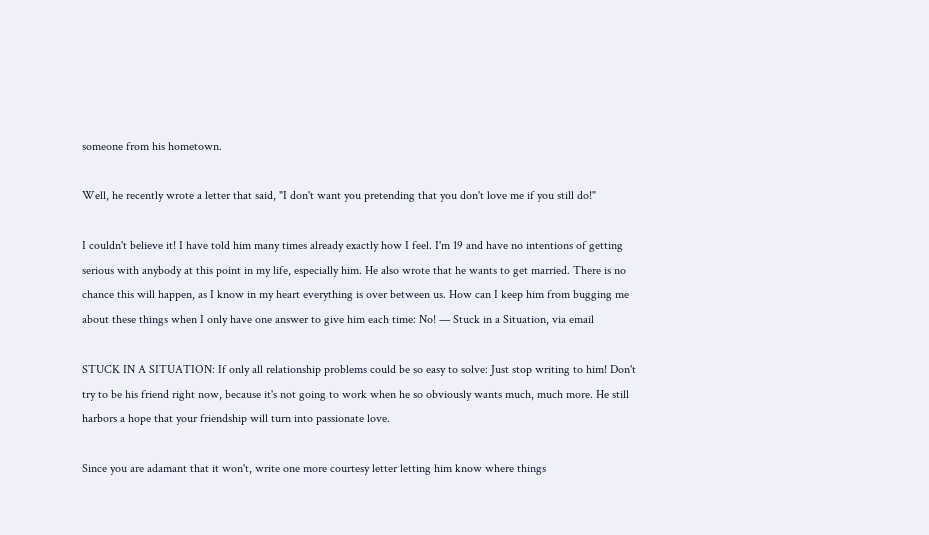someone from his hometown.

Well, he recently wrote a letter that said, "I don't want you pretending that you don't love me if you still do!"

I couldn't believe it! I have told him many times already exactly how I feel. I'm 19 and have no intentions of getting serious with anybody at this point in my life, especially him. He also wrote that he wants to get married. There is no chance this will happen, as I know in my heart everything is over between us. How can I keep him from bugging me about these things when I only have one answer to give him each time: No! — Stuck in a Situation, via email

STUCK IN A SITUATION: If only all relationship problems could be so easy to solve: Just stop writing to him! Don't try to be his friend right now, because it's not going to work when he so obviously wants much, much more. He still harbors a hope that your friendship will turn into passionate love.

Since you are adamant that it won't, write one more courtesy letter letting him know where things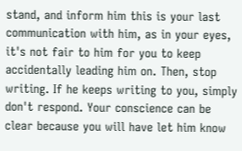stand, and inform him this is your last communication with him, as in your eyes, it's not fair to him for you to keep accidentally leading him on. Then, stop writing. If he keeps writing to you, simply don't respond. Your conscience can be clear because you will have let him know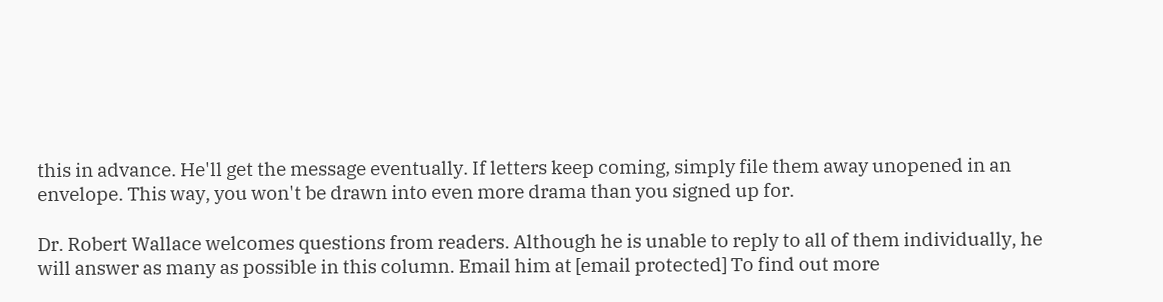this in advance. He'll get the message eventually. If letters keep coming, simply file them away unopened in an envelope. This way, you won't be drawn into even more drama than you signed up for.

Dr. Robert Wallace welcomes questions from readers. Although he is unable to reply to all of them individually, he will answer as many as possible in this column. Email him at [email protected] To find out more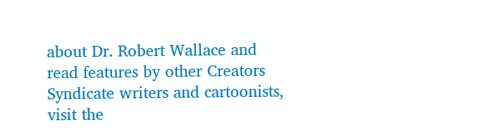about Dr. Robert Wallace and read features by other Creators Syndicate writers and cartoonists, visit the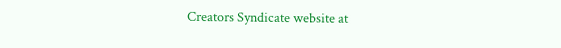Creators Syndicate website at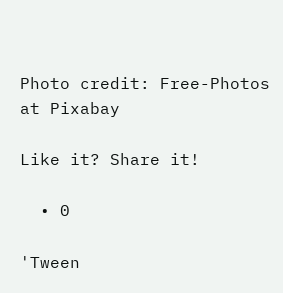Photo credit: Free-Photos at Pixabay

Like it? Share it!

  • 0

'Tween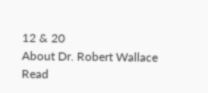12 & 20
About Dr. Robert Wallace
Read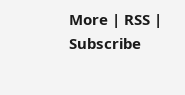More | RSS | Subscribe